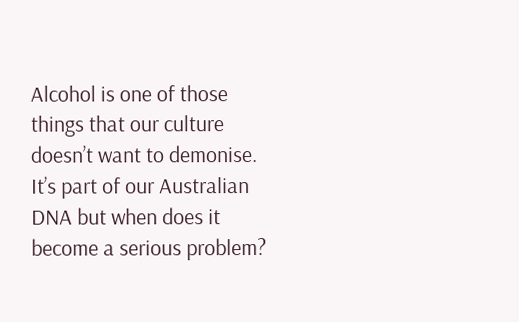Alcohol is one of those things that our culture doesn’t want to demonise. It’s part of our Australian DNA but when does it become a serious problem?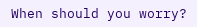When should you worry?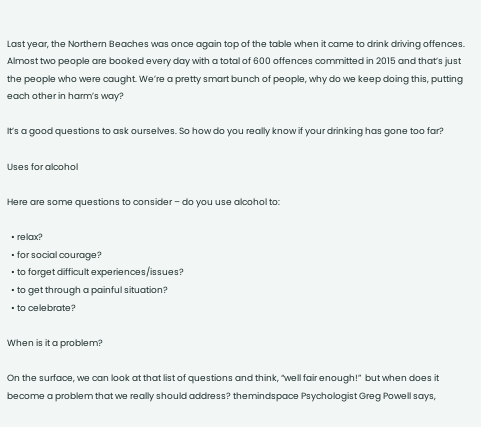Last year, the Northern Beaches was once again top of the table when it came to drink driving offences. Almost two people are booked every day with a total of 600 offences committed in 2015 and that’s just the people who were caught. We’re a pretty smart bunch of people, why do we keep doing this, putting each other in harm’s way?

It’s a good questions to ask ourselves. So how do you really know if your drinking has gone too far?

Uses for alcohol

Here are some questions to consider – do you use alcohol to:

  • relax?
  • for social courage?
  • to forget difficult experiences/issues?
  • to get through a painful situation?
  • to celebrate?

When is it a problem?

On the surface, we can look at that list of questions and think, “well fair enough!”  but when does it become a problem that we really should address? themindspace Psychologist Greg Powell says,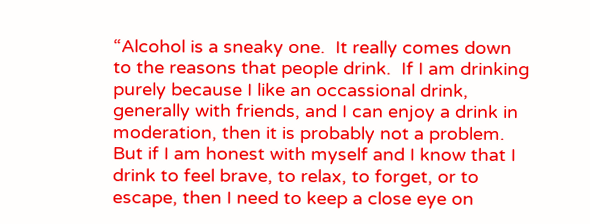“Alcohol is a sneaky one.  It really comes down to the reasons that people drink.  If I am drinking purely because I like an occassional drink, generally with friends, and I can enjoy a drink in moderation, then it is probably not a problem.  But if I am honest with myself and I know that I drink to feel brave, to relax, to forget, or to escape, then I need to keep a close eye on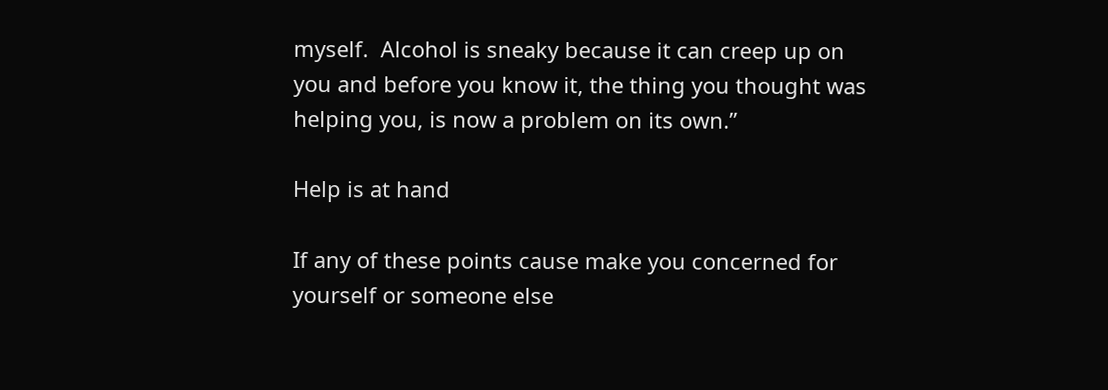myself.  Alcohol is sneaky because it can creep up on you and before you know it, the thing you thought was helping you, is now a problem on its own.”

Help is at hand

If any of these points cause make you concerned for yourself or someone else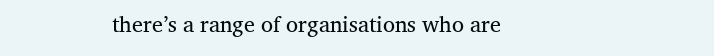there’s a range of organisations who are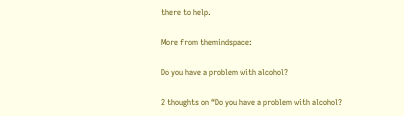there to help.

More from themindspace:

Do you have a problem with alcohol?

2 thoughts on “Do you have a problem with alcohol?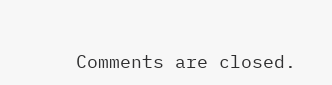Comments are closed.